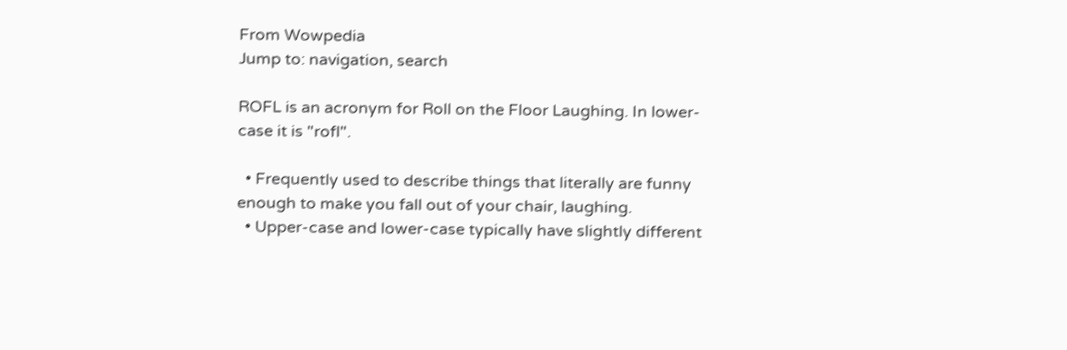From Wowpedia
Jump to: navigation, search

ROFL is an acronym for Roll on the Floor Laughing. In lower-case it is "rofl".

  • Frequently used to describe things that literally are funny enough to make you fall out of your chair, laughing.
  • Upper-case and lower-case typically have slightly different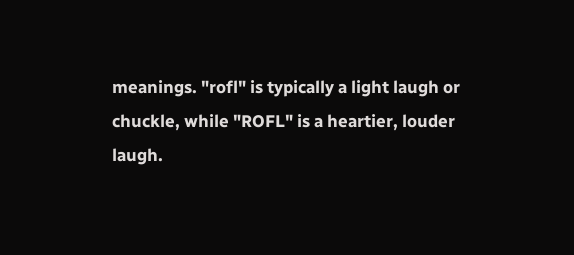meanings. "rofl" is typically a light laugh or chuckle, while "ROFL" is a heartier, louder laugh.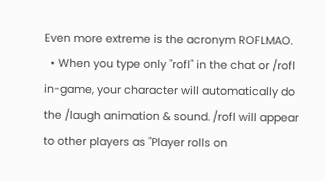Even more extreme is the acronym ROFLMAO.
  • When you type only "rofl" in the chat or /rofl in-game, your character will automatically do the /laugh animation & sound. /rofl will appear to other players as "Player rolls on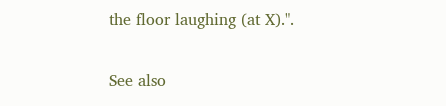the floor laughing (at X).".

See also